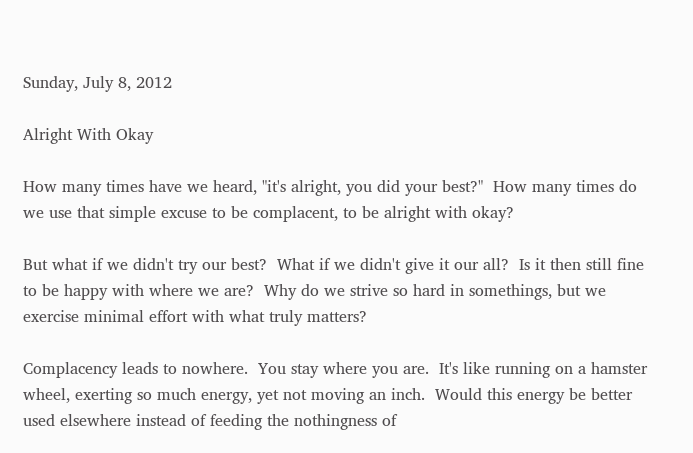Sunday, July 8, 2012

Alright With Okay

How many times have we heard, "it's alright, you did your best?"  How many times do we use that simple excuse to be complacent, to be alright with okay?

But what if we didn't try our best?  What if we didn't give it our all?  Is it then still fine to be happy with where we are?  Why do we strive so hard in somethings, but we exercise minimal effort with what truly matters?

Complacency leads to nowhere.  You stay where you are.  It's like running on a hamster wheel, exerting so much energy, yet not moving an inch.  Would this energy be better used elsewhere instead of feeding the nothingness of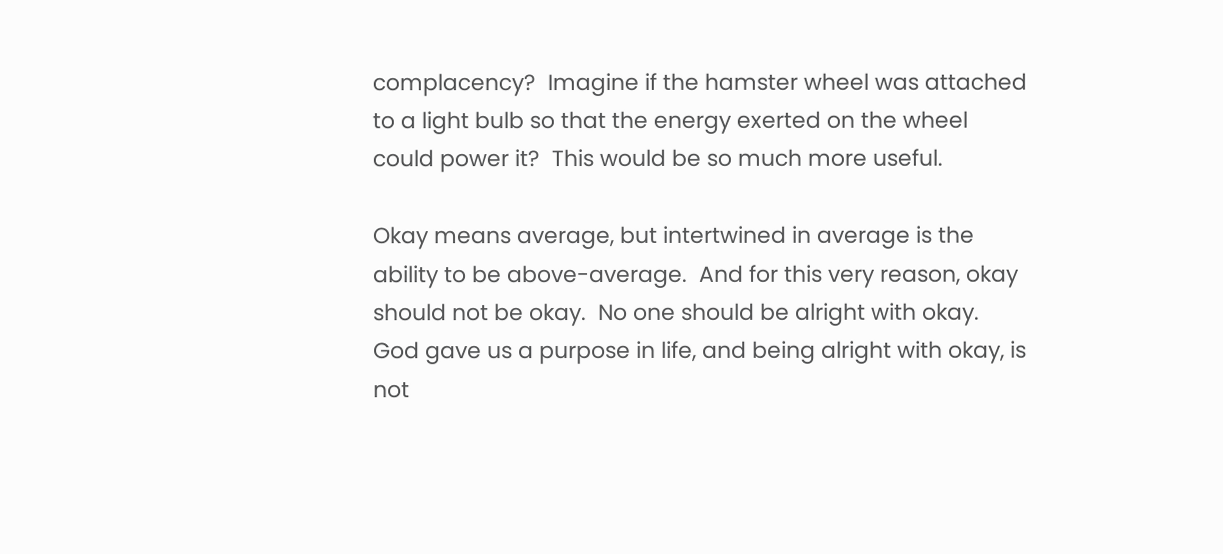complacency?  Imagine if the hamster wheel was attached to a light bulb so that the energy exerted on the wheel could power it?  This would be so much more useful.

Okay means average, but intertwined in average is the ability to be above-average.  And for this very reason, okay should not be okay.  No one should be alright with okay.  God gave us a purpose in life, and being alright with okay, is not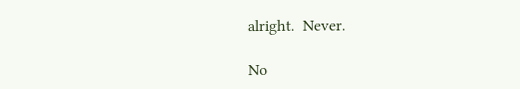alright.  Never.

No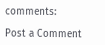comments:

Post a Comment